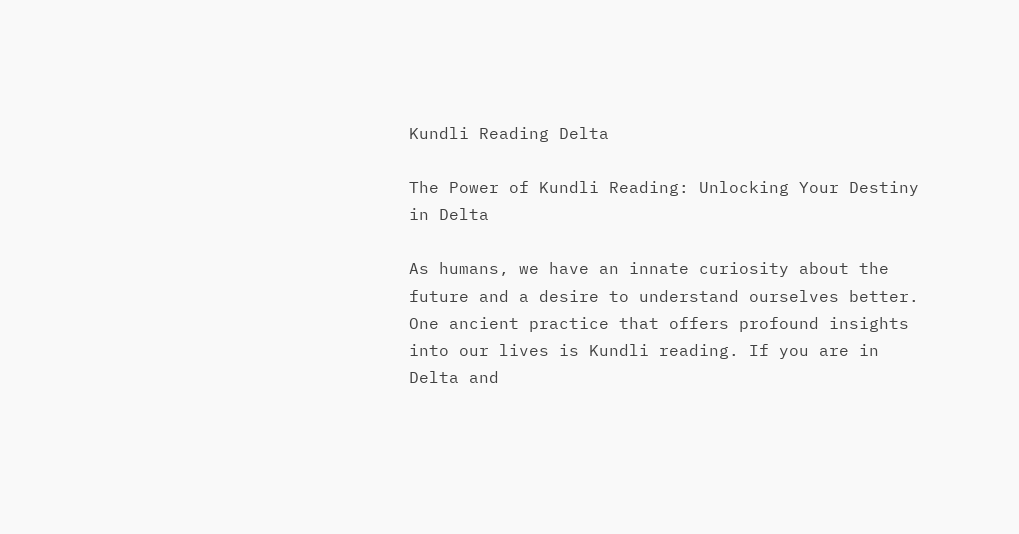Kundli Reading Delta

The Power of Kundli Reading: Unlocking Your Destiny in Delta

As humans, we have an innate curiosity about the future and a desire to understand ourselves better. One ancient practice that offers profound insights into our lives is Kundli reading. If you are in Delta and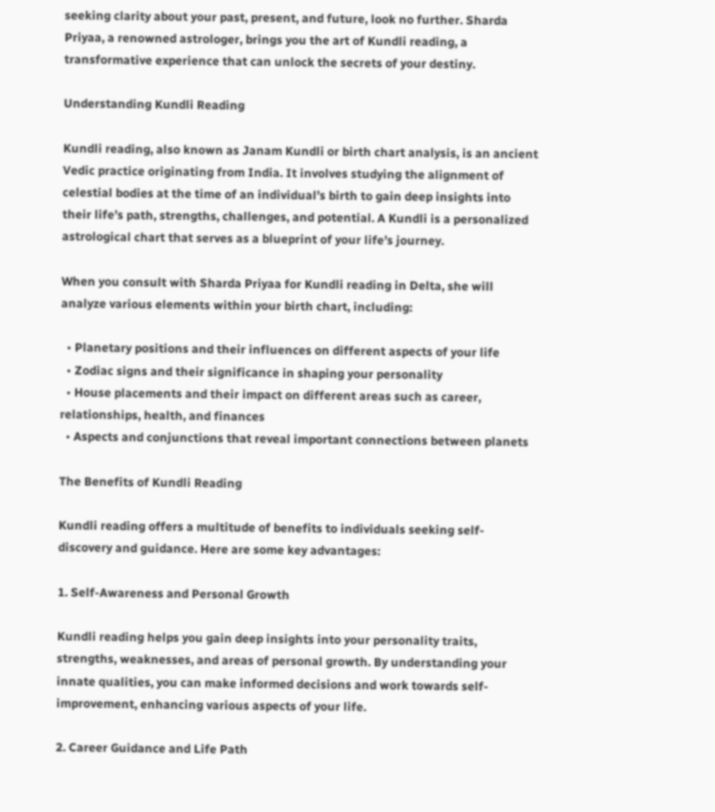seeking clarity about your past, present, and future, look no further. Sharda Priyaa, a renowned astrologer, brings you the art of Kundli reading, a transformative experience that can unlock the secrets of your destiny.

Understanding Kundli Reading

Kundli reading, also known as Janam Kundli or birth chart analysis, is an ancient Vedic practice originating from India. It involves studying the alignment of celestial bodies at the time of an individual’s birth to gain deep insights into their life’s path, strengths, challenges, and potential. A Kundli is a personalized astrological chart that serves as a blueprint of your life’s journey.

When you consult with Sharda Priyaa for Kundli reading in Delta, she will analyze various elements within your birth chart, including:

  • Planetary positions and their influences on different aspects of your life
  • Zodiac signs and their significance in shaping your personality
  • House placements and their impact on different areas such as career, relationships, health, and finances
  • Aspects and conjunctions that reveal important connections between planets

The Benefits of Kundli Reading

Kundli reading offers a multitude of benefits to individuals seeking self-discovery and guidance. Here are some key advantages:

1. Self-Awareness and Personal Growth

Kundli reading helps you gain deep insights into your personality traits, strengths, weaknesses, and areas of personal growth. By understanding your innate qualities, you can make informed decisions and work towards self-improvement, enhancing various aspects of your life.

2. Career Guidance and Life Path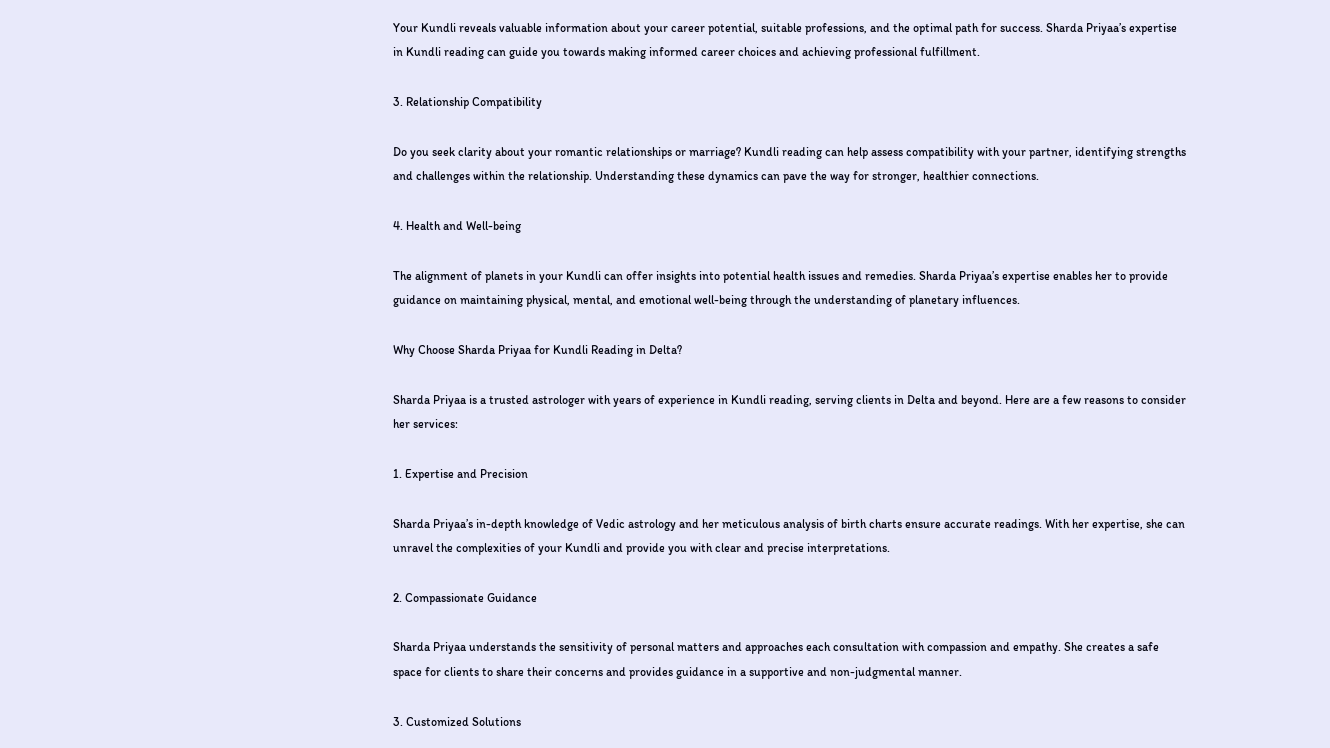Your Kundli reveals valuable information about your career potential, suitable professions, and the optimal path for success. Sharda Priyaa’s expertise in Kundli reading can guide you towards making informed career choices and achieving professional fulfillment.

3. Relationship Compatibility

Do you seek clarity about your romantic relationships or marriage? Kundli reading can help assess compatibility with your partner, identifying strengths and challenges within the relationship. Understanding these dynamics can pave the way for stronger, healthier connections.

4. Health and Well-being

The alignment of planets in your Kundli can offer insights into potential health issues and remedies. Sharda Priyaa’s expertise enables her to provide guidance on maintaining physical, mental, and emotional well-being through the understanding of planetary influences.

Why Choose Sharda Priyaa for Kundli Reading in Delta?

Sharda Priyaa is a trusted astrologer with years of experience in Kundli reading, serving clients in Delta and beyond. Here are a few reasons to consider her services:

1. Expertise and Precision

Sharda Priyaa’s in-depth knowledge of Vedic astrology and her meticulous analysis of birth charts ensure accurate readings. With her expertise, she can unravel the complexities of your Kundli and provide you with clear and precise interpretations.

2. Compassionate Guidance

Sharda Priyaa understands the sensitivity of personal matters and approaches each consultation with compassion and empathy. She creates a safe space for clients to share their concerns and provides guidance in a supportive and non-judgmental manner.

3. Customized Solutions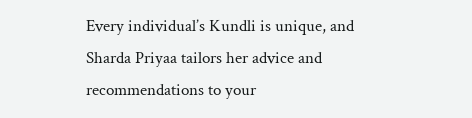Every individual’s Kundli is unique, and Sharda Priyaa tailors her advice and recommendations to your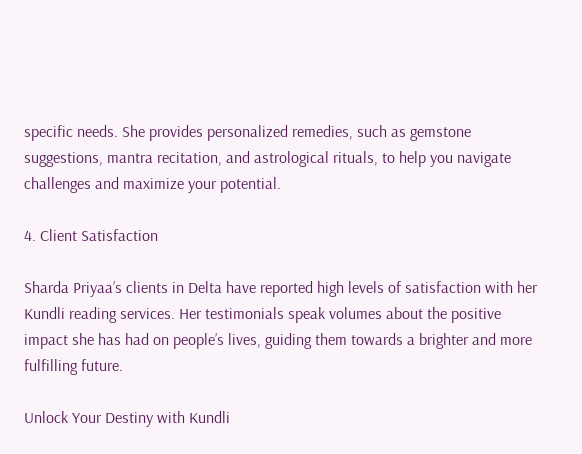specific needs. She provides personalized remedies, such as gemstone suggestions, mantra recitation, and astrological rituals, to help you navigate challenges and maximize your potential.

4. Client Satisfaction

Sharda Priyaa’s clients in Delta have reported high levels of satisfaction with her Kundli reading services. Her testimonials speak volumes about the positive impact she has had on people’s lives, guiding them towards a brighter and more fulfilling future.

Unlock Your Destiny with Kundli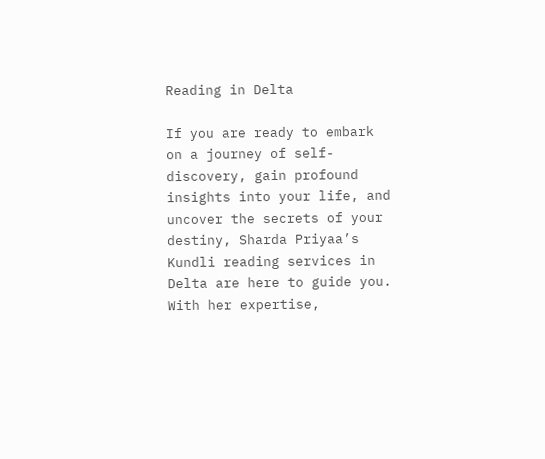Reading in Delta

If you are ready to embark on a journey of self-discovery, gain profound insights into your life, and uncover the secrets of your destiny, Sharda Priyaa’s Kundli reading services in Delta are here to guide you. With her expertise,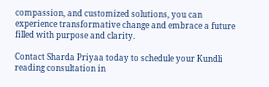compassion, and customized solutions, you can experience transformative change and embrace a future filled with purpose and clarity.

Contact Sharda Priyaa today to schedule your Kundli reading consultation in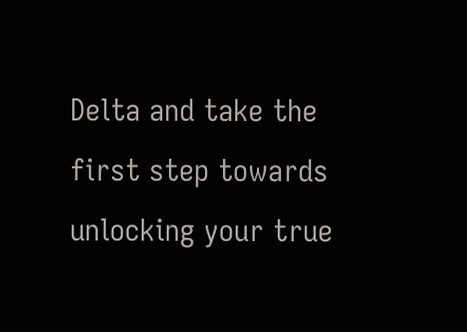Delta and take the first step towards unlocking your true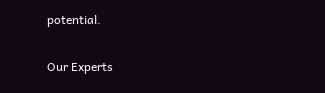potential.

Our Experts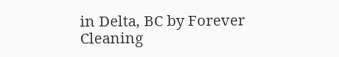in Delta, BC by Forever Cleaning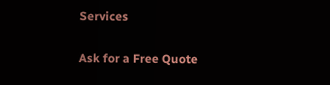Services

Ask for a Free Quote